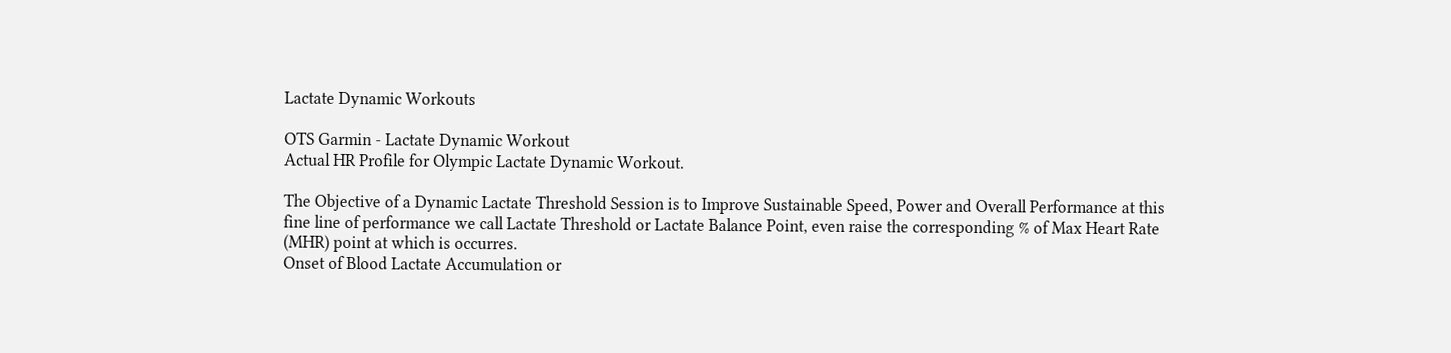Lactate Dynamic Workouts

OTS Garmin - Lactate Dynamic Workout
Actual HR Profile for Olympic Lactate Dynamic Workout.

The Objective of a Dynamic Lactate Threshold Session is to Improve Sustainable Speed, Power and Overall Performance at this fine line of performance we call Lactate Threshold or Lactate Balance Point, even raise the corresponding % of Max Heart Rate (MHR) point at which is occurres.
Onset of Blood Lactate Accumulation or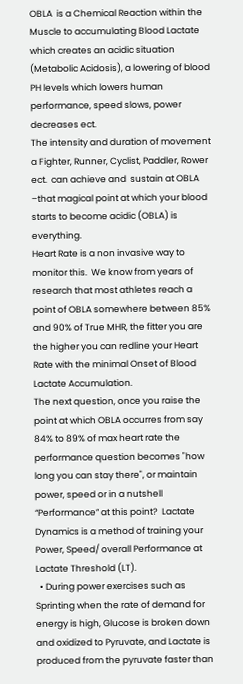OBLA  is a Chemical Reaction within the Muscle to accumulating Blood Lactate which creates an acidic situation (Metabolic Acidosis), a lowering of blood PH levels which lowers human performance, speed slows, power decreases ect.
The intensity and duration of movement a Fighter, Runner, Cyclist, Paddler, Rower ect.  can achieve and  sustain at OBLA –that magical point at which your blood starts to become acidic (OBLA) is everything.
Heart Rate is a non invasive way to monitor this.  We know from years of research that most athletes reach a point of OBLA somewhere between 85% and 90% of True MHR, the fitter you are the higher you can redline your Heart Rate with the minimal Onset of Blood Lactate Accumulation.
The next question, once you raise the point at which OBLA occurres from say 84% to 89% of max heart rate the performance question becomes "how long you can stay there", or maintain power, speed or in a nutshell “Performance” at this point?  Lactate Dynamics is a method of training your Power, Speed/ overall Performance at Lactate Threshold (LT).
  • During power exercises such as Sprinting when the rate of demand for energy is high, Glucose is broken down and oxidized to Pyruvate, and Lactate is produced from the pyruvate faster than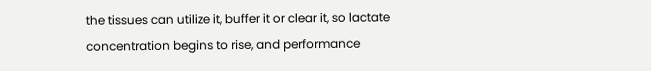the tissues can utilize it, buffer it or clear it, so lactate concentration begins to rise, and performance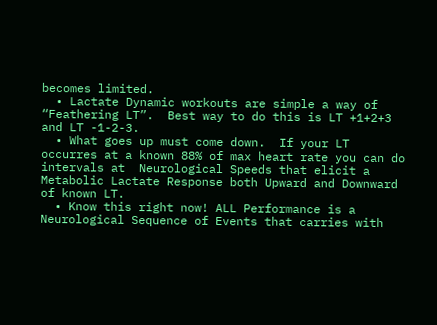becomes limited.
  • Lactate Dynamic workouts are simple a way of “Feathering LT”.  Best way to do this is LT +1+2+3 and LT -1-2-3.
  • What goes up must come down.  If your LT occurres at a known 88% of max heart rate you can do intervals at  Neurological Speeds that elicit a Metabolic Lactate Response both Upward and Downward of known LT.
  • Know this right now! ALL Performance is a Neurological Sequence of Events that carries with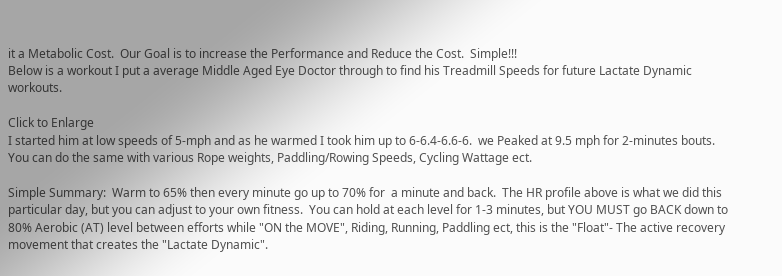it a Metabolic Cost.  Our Goal is to increase the Performance and Reduce the Cost.  Simple!!!
Below is a workout I put a average Middle Aged Eye Doctor through to find his Treadmill Speeds for future Lactate Dynamic workouts.

Click to Enlarge
I started him at low speeds of 5-mph and as he warmed I took him up to 6-6.4-6.6-6.  we Peaked at 9.5 mph for 2-minutes bouts. You can do the same with various Rope weights, Paddling/Rowing Speeds, Cycling Wattage ect.

Simple Summary:  Warm to 65% then every minute go up to 70% for  a minute and back.  The HR profile above is what we did this particular day, but you can adjust to your own fitness.  You can hold at each level for 1-3 minutes, but YOU MUST go BACK down to 80% Aerobic (AT) level between efforts while "ON the MOVE", Riding, Running, Paddling ect, this is the "Float"- The active recovery movement that creates the "Lactate Dynamic".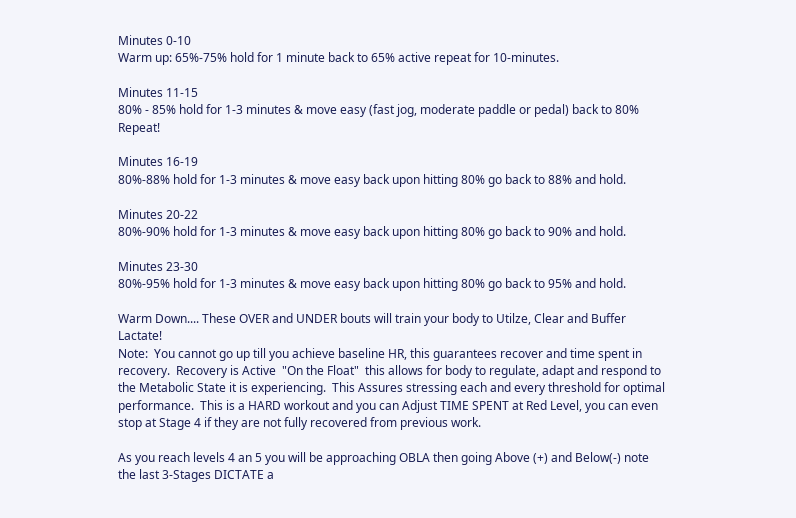Minutes 0-10
Warm up: 65%-75% hold for 1 minute back to 65% active repeat for 10-minutes.

Minutes 11-15
80% - 85% hold for 1-3 minutes & move easy (fast jog, moderate paddle or pedal) back to 80% Repeat!

Minutes 16-19
80%-88% hold for 1-3 minutes & move easy back upon hitting 80% go back to 88% and hold.

Minutes 20-22
80%-90% hold for 1-3 minutes & move easy back upon hitting 80% go back to 90% and hold.

Minutes 23-30
80%-95% hold for 1-3 minutes & move easy back upon hitting 80% go back to 95% and hold.

Warm Down.... These OVER and UNDER bouts will train your body to Utilze, Clear and Buffer Lactate!
Note:  You cannot go up till you achieve baseline HR, this guarantees recover and time spent in recovery.  Recovery is Active  "On the Float"  this allows for body to regulate, adapt and respond to the Metabolic State it is experiencing.  This Assures stressing each and every threshold for optimal performance.  This is a HARD workout and you can Adjust TIME SPENT at Red Level, you can even stop at Stage 4 if they are not fully recovered from previous work.

As you reach levels 4 an 5 you will be approaching OBLA then going Above (+) and Below(-) note the last 3-Stages DICTATE a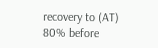recovery to (AT) 80% before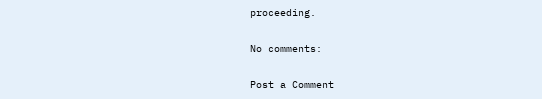proceeding.

No comments:

Post a Comment